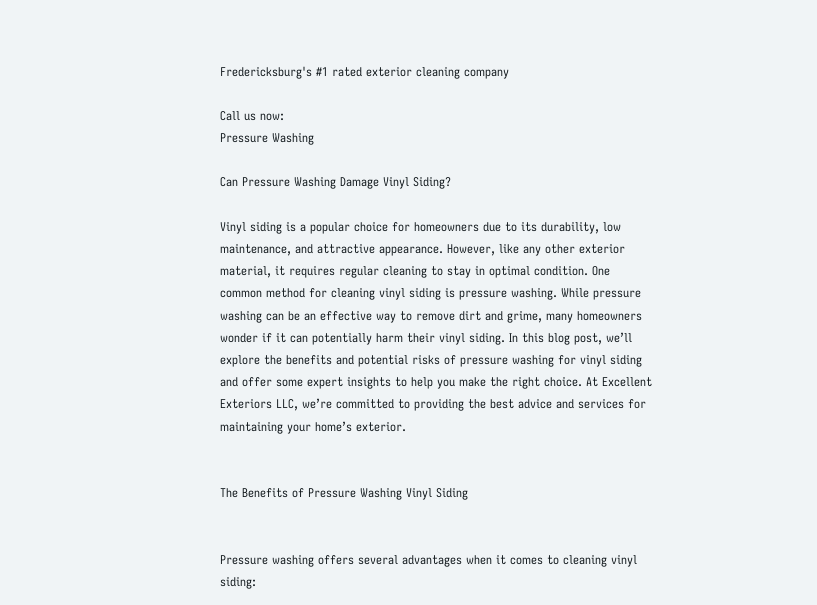Fredericksburg's #1 rated exterior cleaning company

Call us now:
Pressure Washing

Can Pressure Washing Damage Vinyl Siding?

Vinyl siding is a popular choice for homeowners due to its durability, low maintenance, and attractive appearance. However, like any other exterior material, it requires regular cleaning to stay in optimal condition. One common method for cleaning vinyl siding is pressure washing. While pressure washing can be an effective way to remove dirt and grime, many homeowners wonder if it can potentially harm their vinyl siding. In this blog post, we’ll explore the benefits and potential risks of pressure washing for vinyl siding and offer some expert insights to help you make the right choice. At Excellent Exteriors LLC, we’re committed to providing the best advice and services for maintaining your home’s exterior.


The Benefits of Pressure Washing Vinyl Siding


Pressure washing offers several advantages when it comes to cleaning vinyl siding: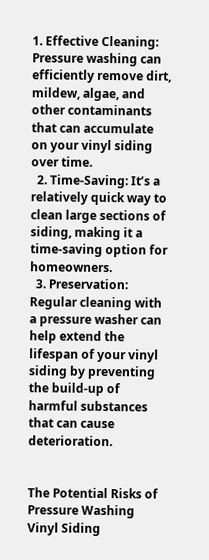1. Effective Cleaning: Pressure washing can efficiently remove dirt, mildew, algae, and other contaminants that can accumulate on your vinyl siding over time.
  2. Time-Saving: It’s a relatively quick way to clean large sections of siding, making it a time-saving option for homeowners.
  3. Preservation: Regular cleaning with a pressure washer can help extend the lifespan of your vinyl siding by preventing the build-up of harmful substances that can cause deterioration.


The Potential Risks of Pressure Washing Vinyl Siding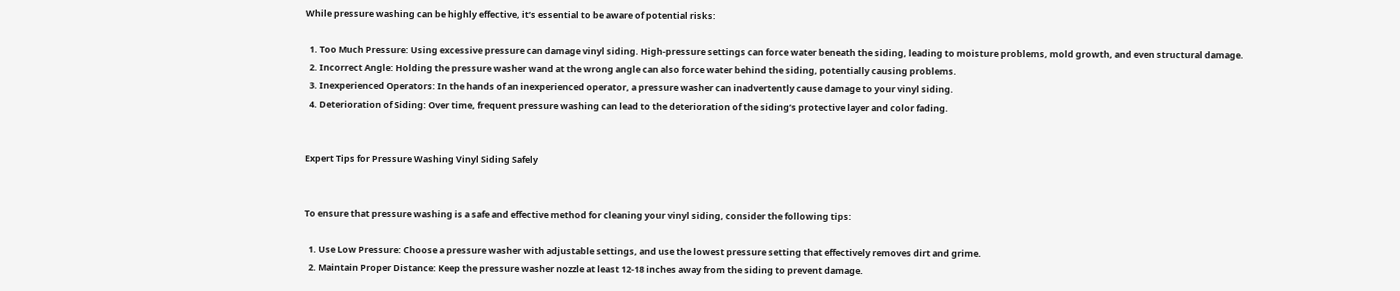While pressure washing can be highly effective, it’s essential to be aware of potential risks:

  1. Too Much Pressure: Using excessive pressure can damage vinyl siding. High-pressure settings can force water beneath the siding, leading to moisture problems, mold growth, and even structural damage.
  2. Incorrect Angle: Holding the pressure washer wand at the wrong angle can also force water behind the siding, potentially causing problems.
  3. Inexperienced Operators: In the hands of an inexperienced operator, a pressure washer can inadvertently cause damage to your vinyl siding.
  4. Deterioration of Siding: Over time, frequent pressure washing can lead to the deterioration of the siding’s protective layer and color fading.


Expert Tips for Pressure Washing Vinyl Siding Safely


To ensure that pressure washing is a safe and effective method for cleaning your vinyl siding, consider the following tips:

  1. Use Low Pressure: Choose a pressure washer with adjustable settings, and use the lowest pressure setting that effectively removes dirt and grime.
  2. Maintain Proper Distance: Keep the pressure washer nozzle at least 12-18 inches away from the siding to prevent damage.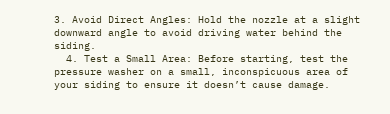3. Avoid Direct Angles: Hold the nozzle at a slight downward angle to avoid driving water behind the siding.
  4. Test a Small Area: Before starting, test the pressure washer on a small, inconspicuous area of your siding to ensure it doesn’t cause damage.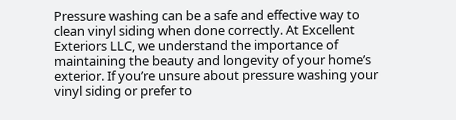Pressure washing can be a safe and effective way to clean vinyl siding when done correctly. At Excellent Exteriors LLC, we understand the importance of maintaining the beauty and longevity of your home’s exterior. If you’re unsure about pressure washing your vinyl siding or prefer to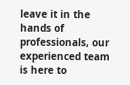leave it in the hands of professionals, our experienced team is here to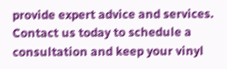provide expert advice and services. Contact us today to schedule a consultation and keep your vinyl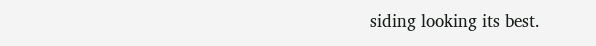siding looking its best.